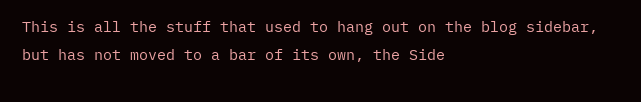This is all the stuff that used to hang out on the blog sidebar, but has not moved to a bar of its own, the Side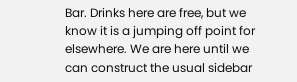Bar. Drinks here are free, but we know it is a jumping off point for elsewhere. We are here until we can construct the usual sidebar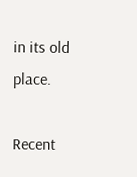in its old place.

Recent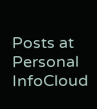Posts at Personal InfoCloud